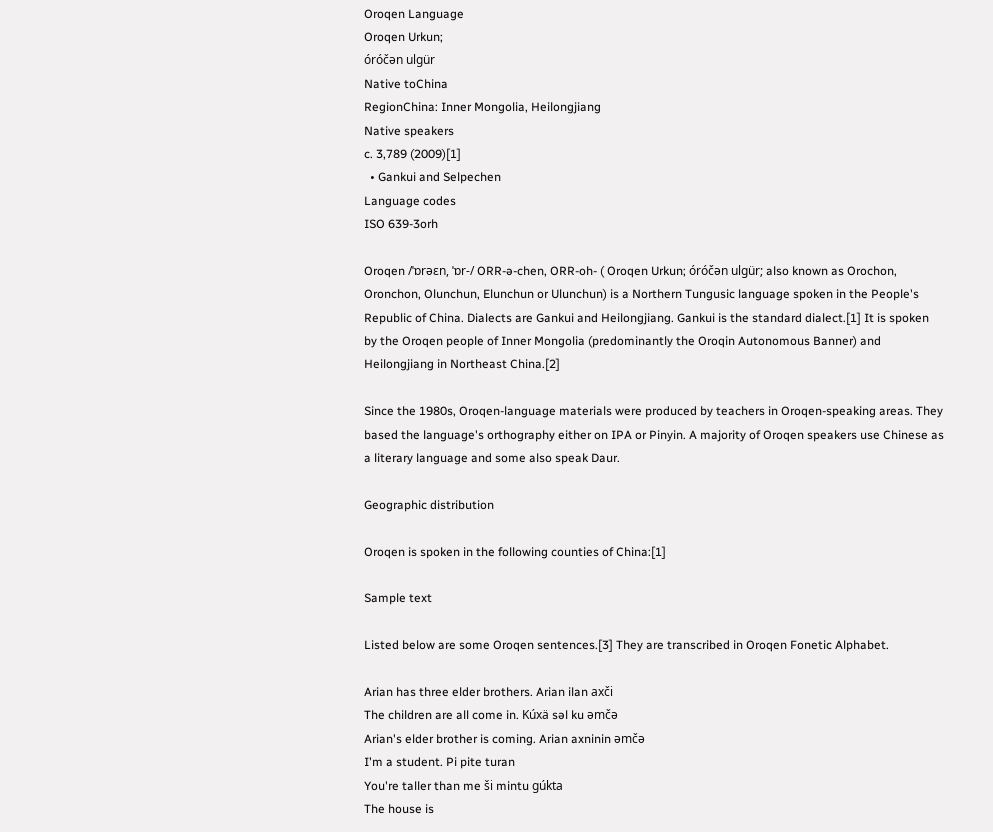Oroqen Language
Oroqen Urkun;
óróčən ulgür
Native toChina
RegionChina: Inner Mongolia, Heilongjiang
Native speakers
c. 3,789 (2009)[1]
  • Gankui and Selpechen
Language codes
ISO 639-3orh

Oroqen /ˈɒrəɛn, ˈɒr-/ ORR-ə-chen, ORR-oh- ( Oroqen Urkun; óróčən ulgür; also known as Orochon, Oronchon, Olunchun, Elunchun or Ulunchun) is a Northern Tungusic language spoken in the People's Republic of China. Dialects are Gankui and Heilongjiang. Gankui is the standard dialect.[1] It is spoken by the Oroqen people of Inner Mongolia (predominantly the Oroqin Autonomous Banner) and Heilongjiang in Northeast China.[2]

Since the 1980s, Oroqen-language materials were produced by teachers in Oroqen-speaking areas. They based the language's orthography either on IPA or Pinyin. A majority of Oroqen speakers use Chinese as a literary language and some also speak Daur.

Geographic distribution

Oroqen is spoken in the following counties of China:[1]

Sample text

Listed below are some Oroqen sentences.[3] They are transcribed in Oroqen Fonetic Alphabet.

Arian has three elder brothers. Arian ilan axči
The children are all come in. Kúxä səl ku əmčə
Arian's elder brother is coming. Arian axninin əmčə
I'm a student. Pi pite turan
You're taller than me ši mintu gúkta
The house is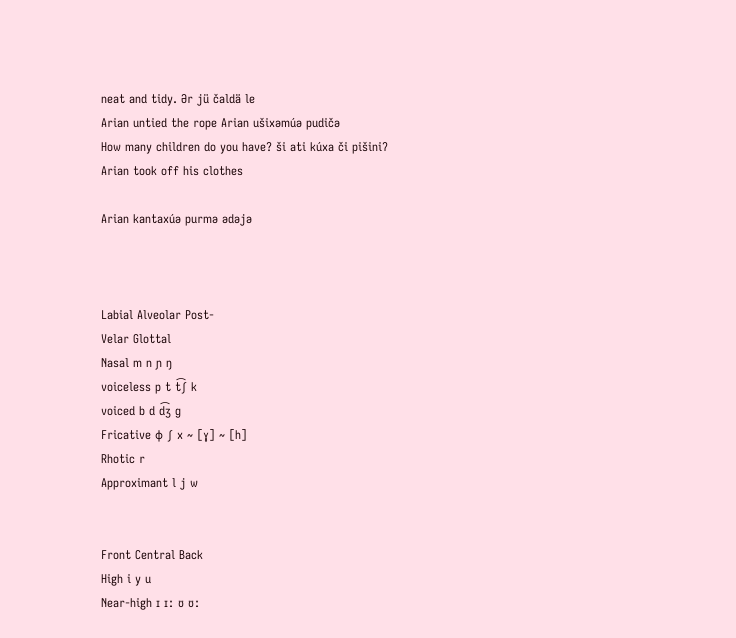neat and tidy. Ər jü čaldä le
Arian untied the rope Arian ušixəmúə pudičə
How many children do you have? ši ati kúxa či pišiniʔ
Arian took off his clothes

Arian kantaxúə purmə ədəjə



Labial Alveolar Post-
Velar Glottal
Nasal m n ɲ ŋ
voiceless p t t͡ʃ k
voiced b d d͡ʒ ɡ
Fricative ɸ ʃ x ~ [ɣ] ~ [h]
Rhotic r
Approximant l j w


Front Central Back
High i y u
Near-high ɪ ɪː ʊ ʊː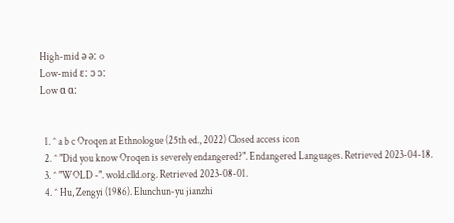High-mid ə əː o
Low-mid ɛː ɔ ɔː
Low ɑ ɑː


  1. ^ a b c Oroqen at Ethnologue (25th ed., 2022) Closed access icon
  2. ^ "Did you know Oroqen is severely endangered?". Endangered Languages. Retrieved 2023-04-18.
  3. ^ "WOLD -". wold.clld.org. Retrieved 2023-08-01.
  4. ^ Hu, Zengyi (1986). Elunchun-yu jianzhi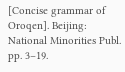[Concise grammar of Oroqen]. Beijing: National Minorities Publ. pp. 3–19.